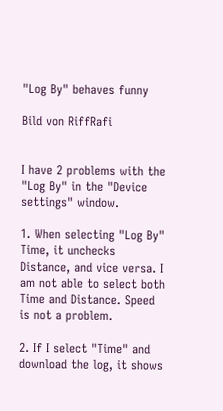"Log By" behaves funny

Bild von RiffRafi


I have 2 problems with the "Log By" in the "Device settings" window.

1. When selecting "Log By" Time, it unchecks Distance, and vice versa. I am not able to select both Time and Distance. Speed is not a problem.

2. If I select "Time" and download the log, it shows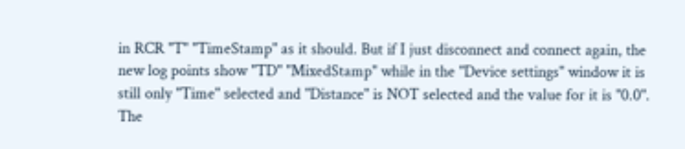in RCR "T" "TimeStamp" as it should. But if I just disconnect and connect again, the new log points show "TD" "MixedStamp" while in the "Device settings" window it is still only "Time" selected and "Distance" is NOT selected and the value for it is "0.0". The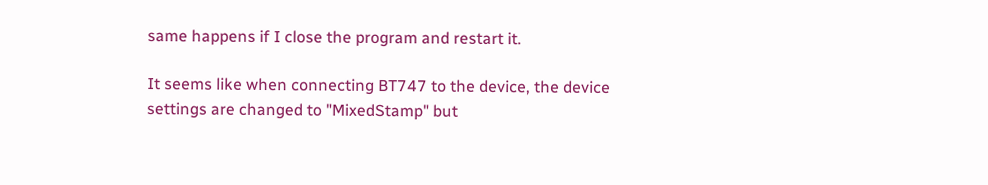same happens if I close the program and restart it.

It seems like when connecting BT747 to the device, the device settings are changed to "MixedStamp" but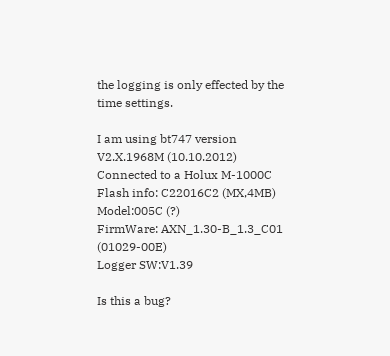the logging is only effected by the time settings.

I am using bt747 version V2.X.1968M (10.10.2012)
Connected to a Holux M-1000C
Flash info: C22016C2 (MX,4MB)
Model:005C (?)
FirmWare: AXN_1.30-B_1.3_C01 (01029-00E)
Logger SW:V1.39

Is this a bug?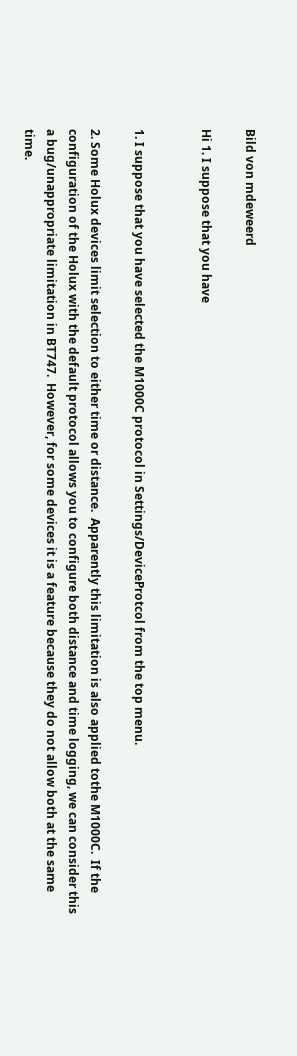Bild von mdeweerd

Hi 1. I suppose that you have


1. I suppose that you have selected the M1000C protocol in Settings/DeviceProtcol from the top menu.

2. Some Holux devices limit selection to either time or distance.  Apparently this limitation is also applied tothe M1000C.  If the configuration of the Holux with the default protocol allows you to configure both distance and time logging, we can consider this a bug/unappropriate limitation in BT747.  However, for some devices it is a feature because they do not allow both at the same time.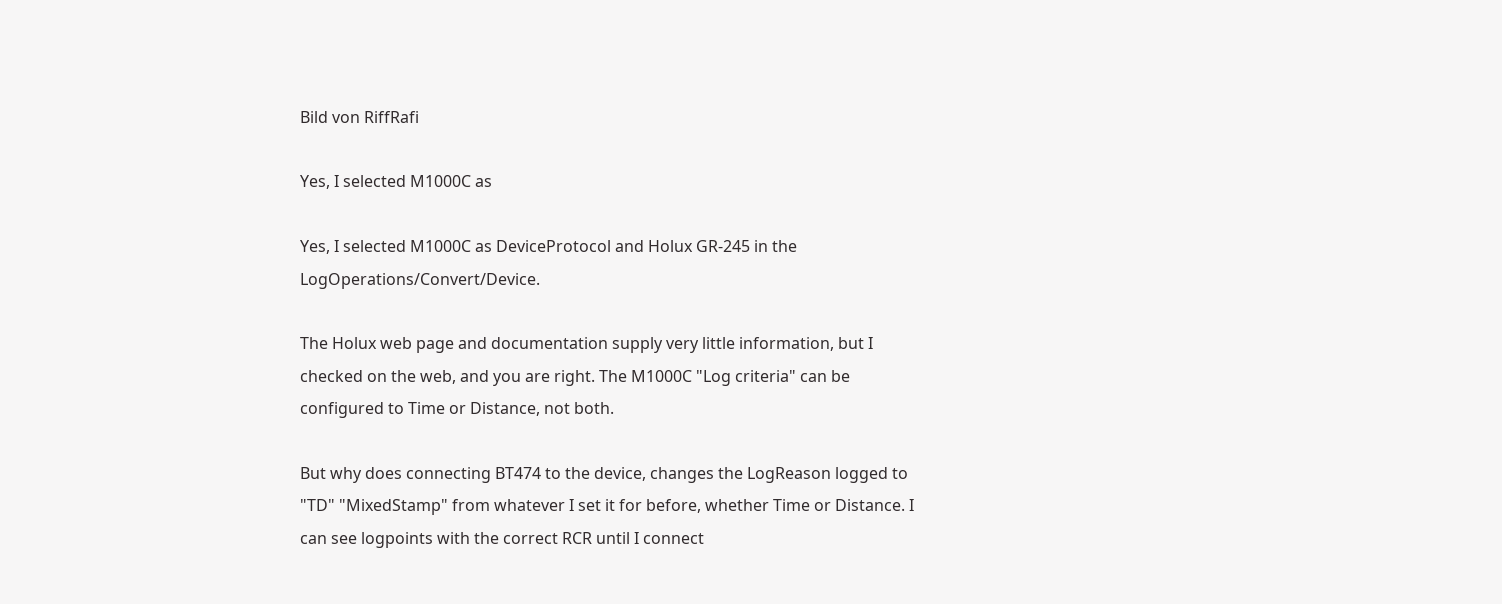Bild von RiffRafi

Yes, I selected M1000C as

Yes, I selected M1000C as DeviceProtocol and Holux GR-245 in the LogOperations/Convert/Device.

The Holux web page and documentation supply very little information, but I checked on the web, and you are right. The M1000C "Log criteria" can be configured to Time or Distance, not both.

But why does connecting BT474 to the device, changes the LogReason logged to "TD" "MixedStamp" from whatever I set it for before, whether Time or Distance. I can see logpoints with the correct RCR until I connect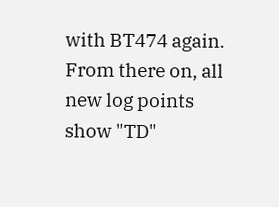with BT474 again. From there on, all new log points show "TD"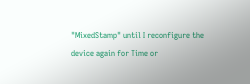"MixedStamp" until I reconfigure the device again for Time or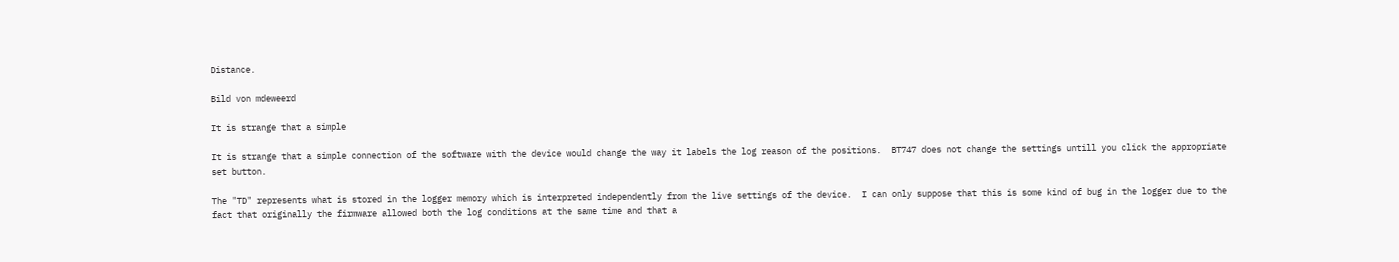Distance.

Bild von mdeweerd

It is strange that a simple

It is strange that a simple connection of the software with the device would change the way it labels the log reason of the positions.  BT747 does not change the settings untill you click the appropriate set button.

The "TD" represents what is stored in the logger memory which is interpreted independently from the live settings of the device.  I can only suppose that this is some kind of bug in the logger due to the fact that originally the firmware allowed both the log conditions at the same time and that a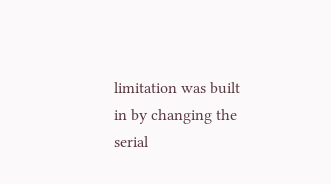limitation was built in by changing the serial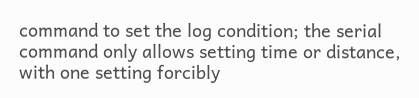command to set the log condition; the serial command only allows setting time or distance, with one setting forcibly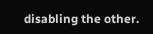disabling the other.